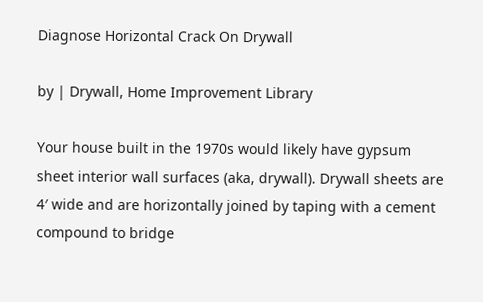Diagnose Horizontal Crack On Drywall

by | Drywall, Home Improvement Library

Your house built in the 1970s would likely have gypsum sheet interior wall surfaces (aka, drywall). Drywall sheets are 4′ wide and are horizontally joined by taping with a cement compound to bridge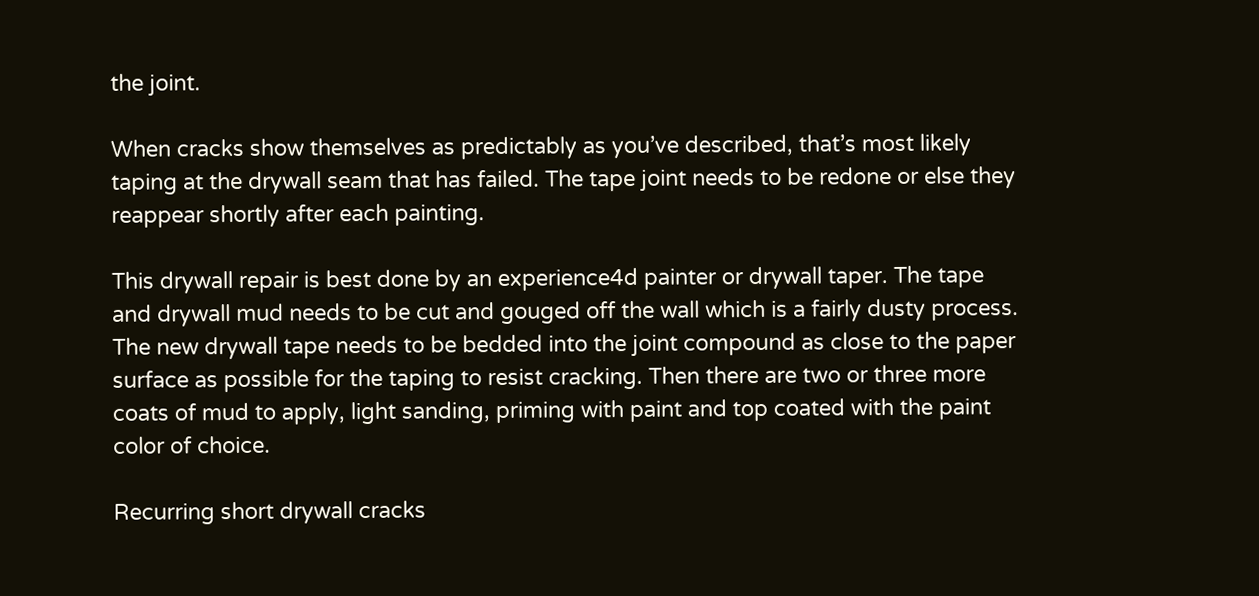the joint.

When cracks show themselves as predictably as you’ve described, that’s most likely taping at the drywall seam that has failed. The tape joint needs to be redone or else they reappear shortly after each painting.

This drywall repair is best done by an experience4d painter or drywall taper. The tape and drywall mud needs to be cut and gouged off the wall which is a fairly dusty process. The new drywall tape needs to be bedded into the joint compound as close to the paper surface as possible for the taping to resist cracking. Then there are two or three more coats of mud to apply, light sanding, priming with paint and top coated with the paint color of choice.

Recurring short drywall cracks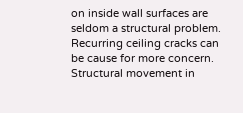on inside wall surfaces are seldom a structural problem. Recurring ceiling cracks can be cause for more concern. Structural movement in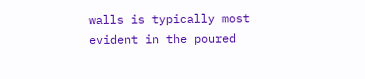walls is typically most evident in the poured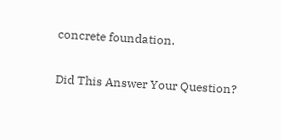concrete foundation.

Did This Answer Your Question?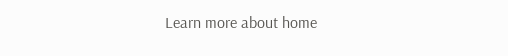Learn more about home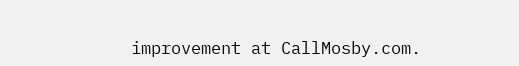improvement at CallMosby.com.